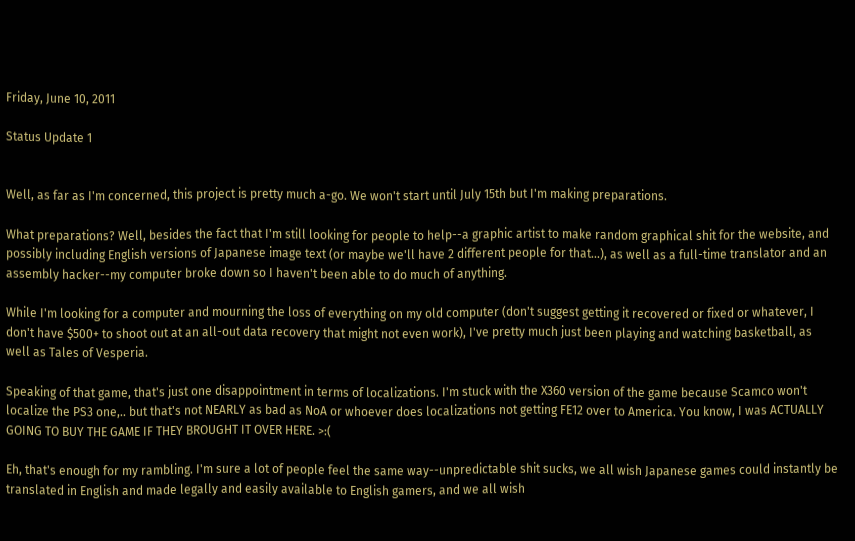Friday, June 10, 2011

Status Update 1


Well, as far as I'm concerned, this project is pretty much a-go. We won't start until July 15th but I'm making preparations.

What preparations? Well, besides the fact that I'm still looking for people to help--a graphic artist to make random graphical shit for the website, and possibly including English versions of Japanese image text (or maybe we'll have 2 different people for that...), as well as a full-time translator and an assembly hacker--my computer broke down so I haven't been able to do much of anything.

While I'm looking for a computer and mourning the loss of everything on my old computer (don't suggest getting it recovered or fixed or whatever, I don't have $500+ to shoot out at an all-out data recovery that might not even work), I've pretty much just been playing and watching basketball, as well as Tales of Vesperia.

Speaking of that game, that's just one disappointment in terms of localizations. I'm stuck with the X360 version of the game because Scamco won't localize the PS3 one,.. but that's not NEARLY as bad as NoA or whoever does localizations not getting FE12 over to America. You know, I was ACTUALLY GOING TO BUY THE GAME IF THEY BROUGHT IT OVER HERE. >:(

Eh, that's enough for my rambling. I'm sure a lot of people feel the same way--unpredictable shit sucks, we all wish Japanese games could instantly be translated in English and made legally and easily available to English gamers, and we all wish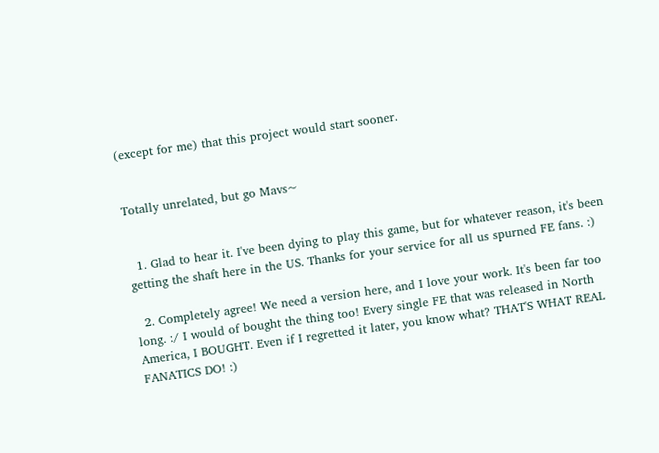(except for me) that this project would start sooner.


Totally unrelated, but go Mavs~


  1. Glad to hear it. I've been dying to play this game, but for whatever reason, it's been getting the shaft here in the US. Thanks for your service for all us spurned FE fans. :)

  2. Completely agree! We need a version here, and I love your work. It's been far too long. :/ I would of bought the thing too! Every single FE that was released in North America, I BOUGHT. Even if I regretted it later, you know what? THAT'S WHAT REAL FANATICS DO! :)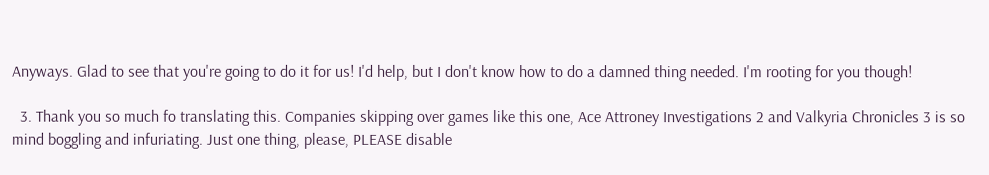Anyways. Glad to see that you're going to do it for us! I'd help, but I don't know how to do a damned thing needed. I'm rooting for you though!

  3. Thank you so much fo translating this. Companies skipping over games like this one, Ace Attroney Investigations 2 and Valkyria Chronicles 3 is so mind boggling and infuriating. Just one thing, please, PLEASE disable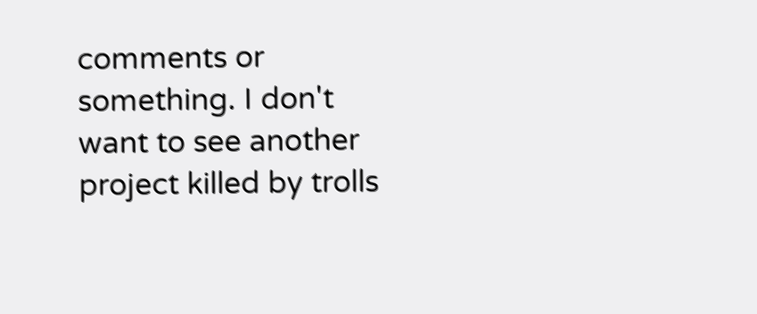comments or something. I don't want to see another project killed by trolls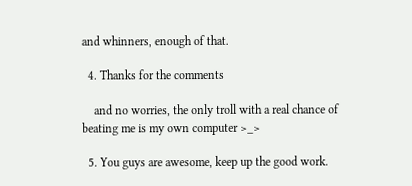and whinners, enough of that.

  4. Thanks for the comments

    and no worries, the only troll with a real chance of beating me is my own computer >_>

  5. You guys are awesome, keep up the good work.